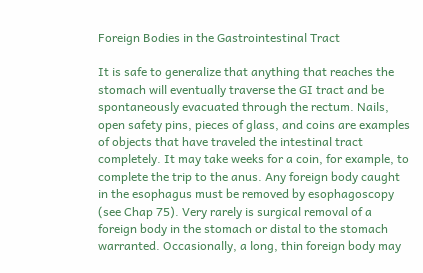Foreign Bodies in the Gastrointestinal Tract

It is safe to generalize that anything that reaches the stomach will eventually traverse the GI tract and be spontaneously evacuated through the rectum. Nails, open safety pins, pieces of glass, and coins are examples of objects that have traveled the intestinal tract completely. It may take weeks for a coin, for example, to complete the trip to the anus. Any foreign body caught in the esophagus must be removed by esophagoscopy (see Chap 75). Very rarely is surgical removal of a foreign body in the stomach or distal to the stomach warranted. Occasionally, a long, thin foreign body may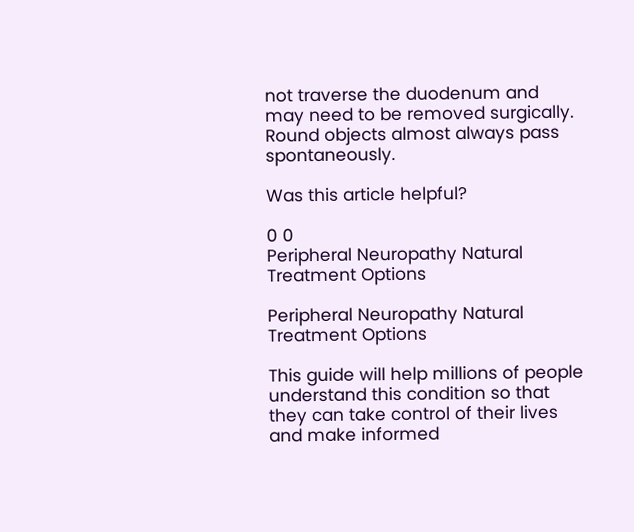not traverse the duodenum and may need to be removed surgically. Round objects almost always pass spontaneously.

Was this article helpful?

0 0
Peripheral Neuropathy Natural Treatment Options

Peripheral Neuropathy Natural Treatment Options

This guide will help millions of people understand this condition so that they can take control of their lives and make informed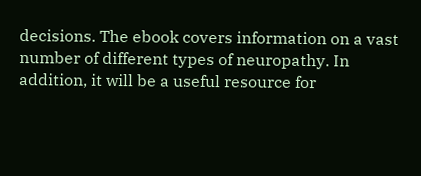decisions. The ebook covers information on a vast number of different types of neuropathy. In addition, it will be a useful resource for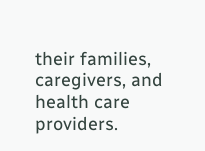their families, caregivers, and health care providers.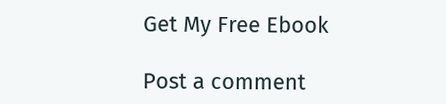Get My Free Ebook

Post a comment